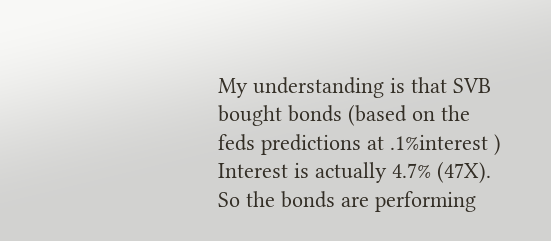My understanding is that SVB bought bonds (based on the feds predictions at .1%interest ) Interest is actually 4.7% (47X). So the bonds are performing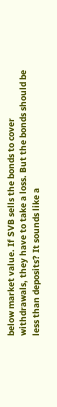below market value. If SVB sells the bonds to cover withdrawals, they have to take a loss. But the bonds should be less than deposits? It sounds like a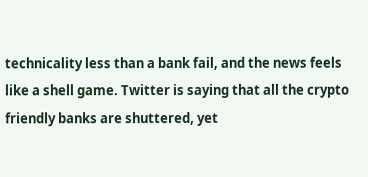technicality less than a bank fail, and the news feels like a shell game. Twitter is saying that all the crypto friendly banks are shuttered, yet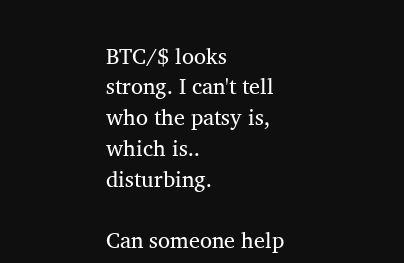BTC/$ looks strong. I can't tell who the patsy is, which is.. disturbing.

Can someone help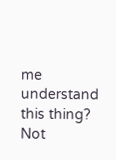me understand this thing? Not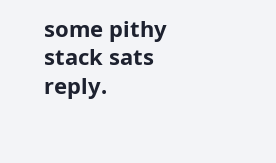some pithy stack sats reply.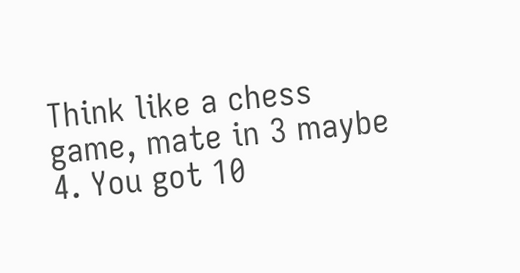Think like a chess game, mate in 3 maybe 4. You got 10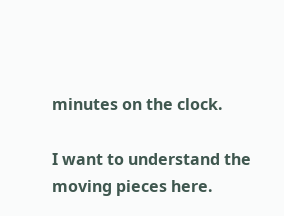minutes on the clock.

I want to understand the moving pieces here.